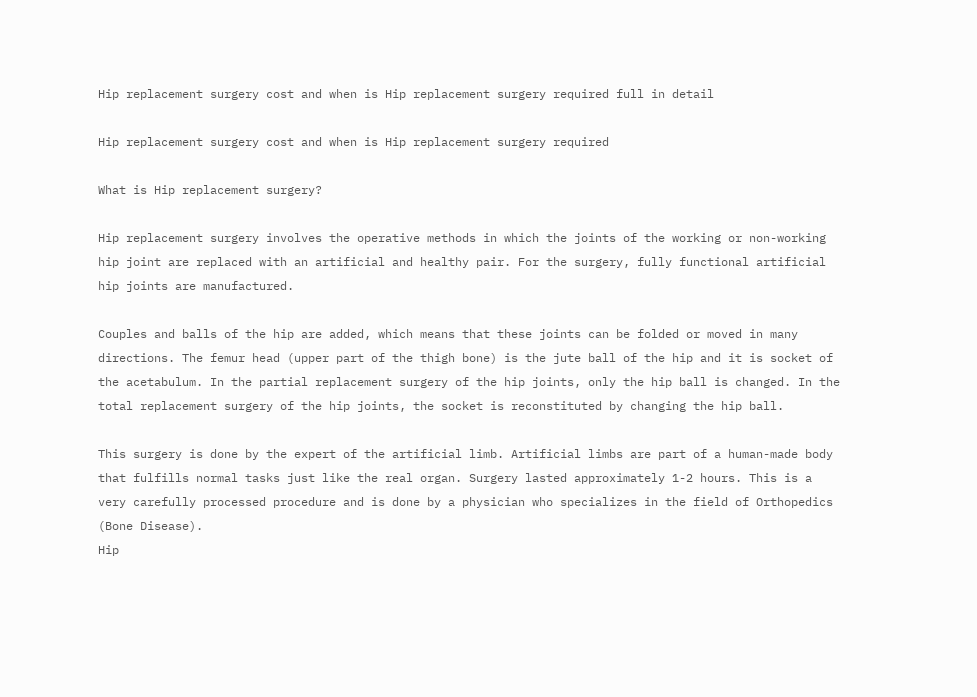Hip replacement surgery cost and when is Hip replacement surgery required full in detail

Hip replacement surgery cost and when is Hip replacement surgery required

What is Hip replacement surgery?

Hip replacement surgery involves the operative methods in which the joints of the working or non-working hip joint are replaced with an artificial and healthy pair. For the surgery, fully functional artificial hip joints are manufactured.

Couples and balls of the hip are added, which means that these joints can be folded or moved in many directions. The femur head (upper part of the thigh bone) is the jute ball of the hip and it is socket of the acetabulum. In the partial replacement surgery of the hip joints, only the hip ball is changed. In the total replacement surgery of the hip joints, the socket is reconstituted by changing the hip ball.

This surgery is done by the expert of the artificial limb. Artificial limbs are part of a human-made body that fulfills normal tasks just like the real organ. Surgery lasted approximately 1-2 hours. This is a very carefully processed procedure and is done by a physician who specializes in the field of Orthopedics (Bone Disease).
Hip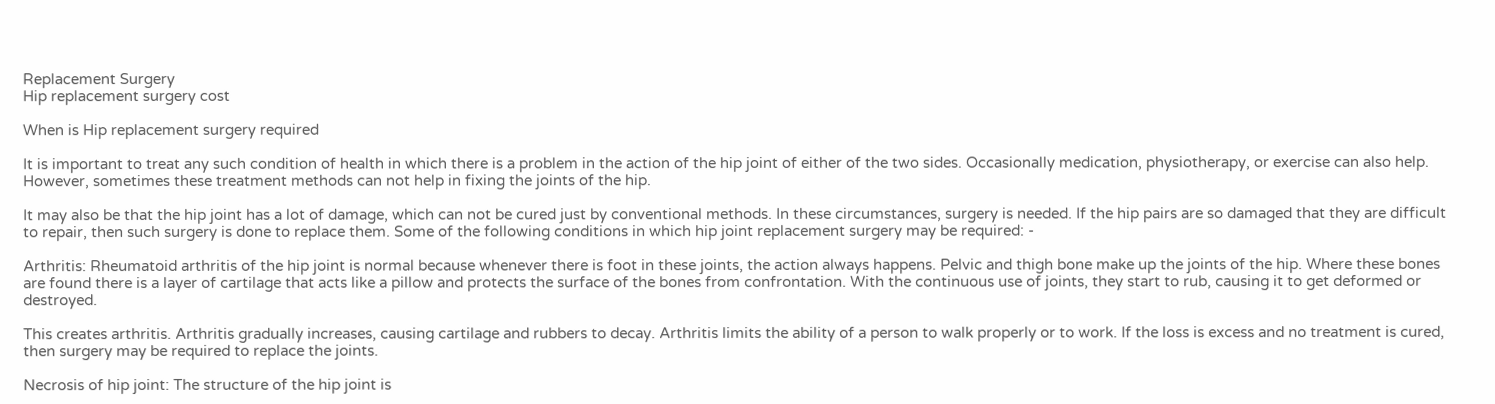Replacement Surgery
Hip replacement surgery cost

When is Hip replacement surgery required

It is important to treat any such condition of health in which there is a problem in the action of the hip joint of either of the two sides. Occasionally medication, physiotherapy, or exercise can also help. However, sometimes these treatment methods can not help in fixing the joints of the hip.

It may also be that the hip joint has a lot of damage, which can not be cured just by conventional methods. In these circumstances, surgery is needed. If the hip pairs are so damaged that they are difficult to repair, then such surgery is done to replace them. Some of the following conditions in which hip joint replacement surgery may be required: -

Arthritis: Rheumatoid arthritis of the hip joint is normal because whenever there is foot in these joints, the action always happens. Pelvic and thigh bone make up the joints of the hip. Where these bones are found there is a layer of cartilage that acts like a pillow and protects the surface of the bones from confrontation. With the continuous use of joints, they start to rub, causing it to get deformed or destroyed.

This creates arthritis. Arthritis gradually increases, causing cartilage and rubbers to decay. Arthritis limits the ability of a person to walk properly or to work. If the loss is excess and no treatment is cured, then surgery may be required to replace the joints.

Necrosis of hip joint: The structure of the hip joint is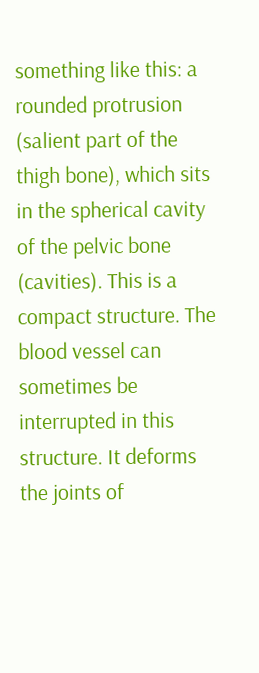something like this: a rounded protrusion (salient part of the thigh bone), which sits in the spherical cavity of the pelvic bone (cavities). This is a compact structure. The blood vessel can sometimes be interrupted in this structure. It deforms the joints of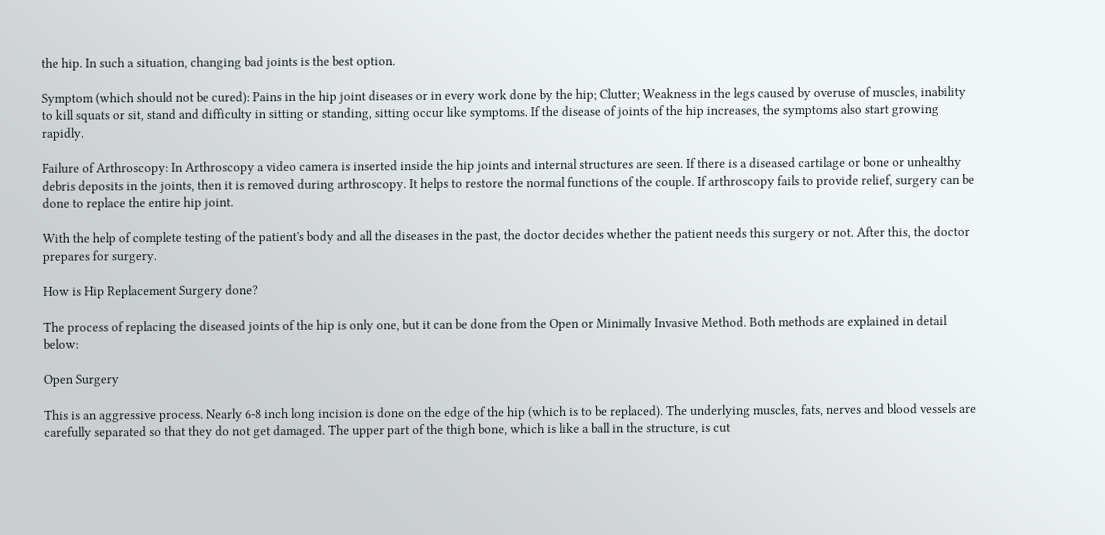the hip. In such a situation, changing bad joints is the best option.

Symptom (which should not be cured): Pains in the hip joint diseases or in every work done by the hip; Clutter; Weakness in the legs caused by overuse of muscles, inability to kill squats or sit, stand and difficulty in sitting or standing, sitting occur like symptoms. If the disease of joints of the hip increases, the symptoms also start growing rapidly.

Failure of Arthroscopy: In Arthroscopy a video camera is inserted inside the hip joints and internal structures are seen. If there is a diseased cartilage or bone or unhealthy debris deposits in the joints, then it is removed during arthroscopy. It helps to restore the normal functions of the couple. If arthroscopy fails to provide relief, surgery can be done to replace the entire hip joint.

With the help of complete testing of the patient's body and all the diseases in the past, the doctor decides whether the patient needs this surgery or not. After this, the doctor prepares for surgery.

How is Hip Replacement Surgery done?

The process of replacing the diseased joints of the hip is only one, but it can be done from the Open or Minimally Invasive Method. Both methods are explained in detail below:

Open Surgery

This is an aggressive process. Nearly 6-8 inch long incision is done on the edge of the hip (which is to be replaced). The underlying muscles, fats, nerves and blood vessels are carefully separated so that they do not get damaged. The upper part of the thigh bone, which is like a ball in the structure, is cut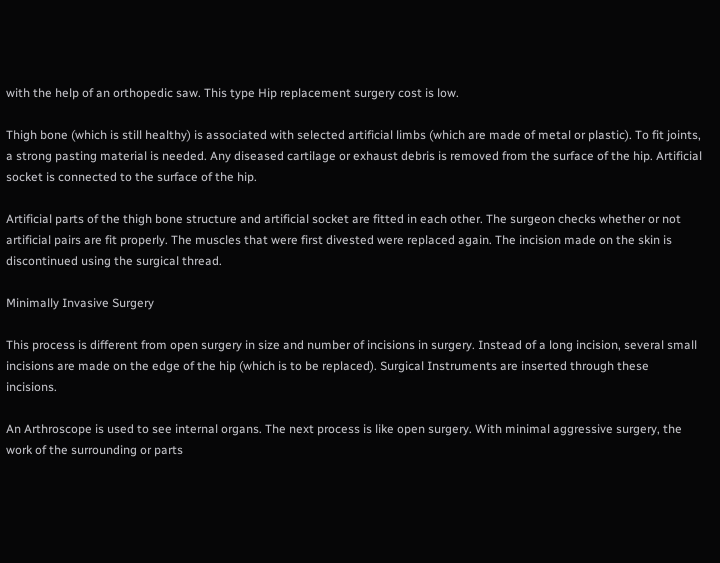with the help of an orthopedic saw. This type Hip replacement surgery cost is low.

Thigh bone (which is still healthy) is associated with selected artificial limbs (which are made of metal or plastic). To fit joints, a strong pasting material is needed. Any diseased cartilage or exhaust debris is removed from the surface of the hip. Artificial socket is connected to the surface of the hip.

Artificial parts of the thigh bone structure and artificial socket are fitted in each other. The surgeon checks whether or not artificial pairs are fit properly. The muscles that were first divested were replaced again. The incision made on the skin is discontinued using the surgical thread.

Minimally Invasive Surgery

This process is different from open surgery in size and number of incisions in surgery. Instead of a long incision, several small incisions are made on the edge of the hip (which is to be replaced). Surgical Instruments are inserted through these incisions.

An Arthroscope is used to see internal organs. The next process is like open surgery. With minimal aggressive surgery, the work of the surrounding or parts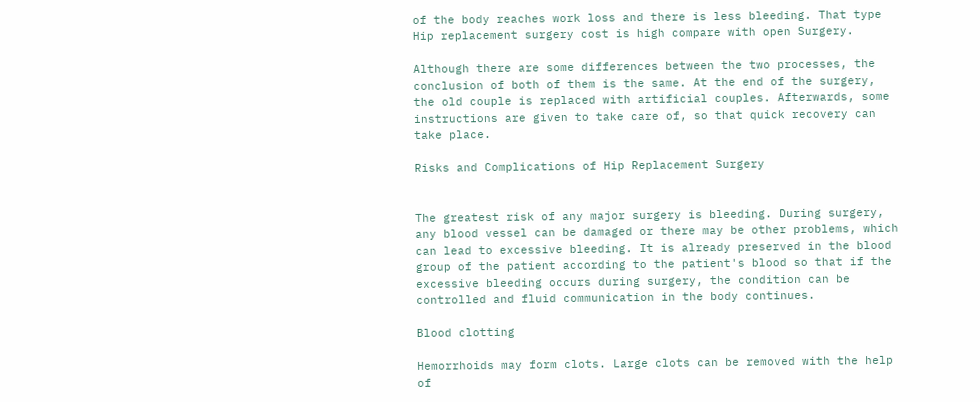of the body reaches work loss and there is less bleeding. That type Hip replacement surgery cost is high compare with open Surgery.

Although there are some differences between the two processes, the conclusion of both of them is the same. At the end of the surgery, the old couple is replaced with artificial couples. Afterwards, some instructions are given to take care of, so that quick recovery can take place.

Risks and Complications of Hip Replacement Surgery


The greatest risk of any major surgery is bleeding. During surgery, any blood vessel can be damaged or there may be other problems, which can lead to excessive bleeding. It is already preserved in the blood group of the patient according to the patient's blood so that if the excessive bleeding occurs during surgery, the condition can be controlled and fluid communication in the body continues.

Blood clotting

Hemorrhoids may form clots. Large clots can be removed with the help of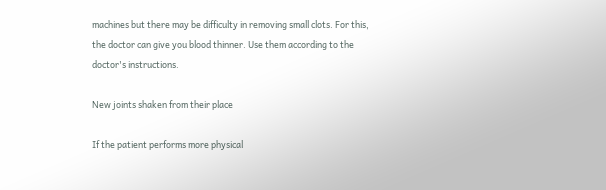machines but there may be difficulty in removing small clots. For this, the doctor can give you blood thinner. Use them according to the doctor's instructions.

New joints shaken from their place

If the patient performs more physical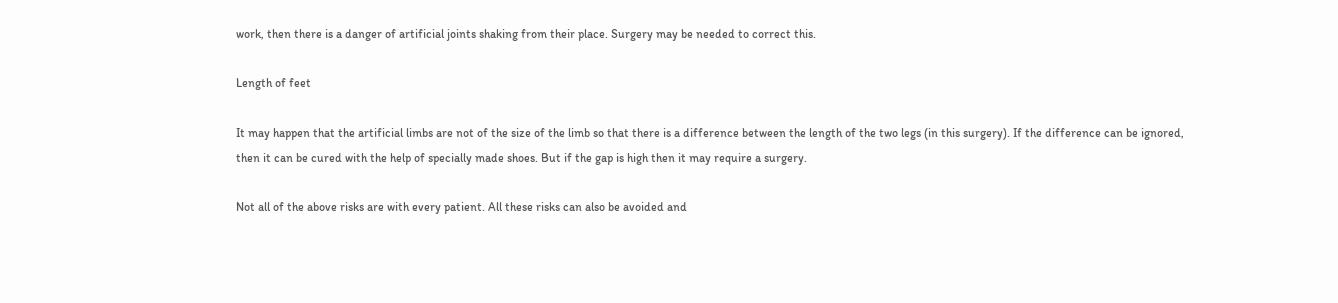work, then there is a danger of artificial joints shaking from their place. Surgery may be needed to correct this.

Length of feet

It may happen that the artificial limbs are not of the size of the limb so that there is a difference between the length of the two legs (in this surgery). If the difference can be ignored, then it can be cured with the help of specially made shoes. But if the gap is high then it may require a surgery.

Not all of the above risks are with every patient. All these risks can also be avoided and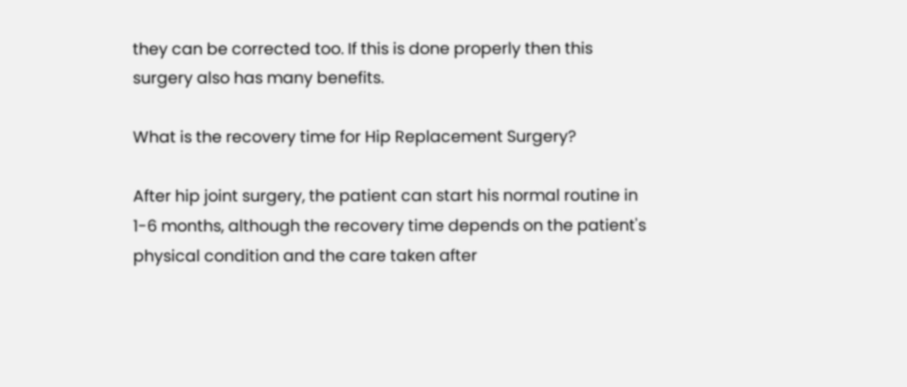they can be corrected too. If this is done properly then this surgery also has many benefits.

What is the recovery time for Hip Replacement Surgery?

After hip joint surgery, the patient can start his normal routine in 1-6 months, although the recovery time depends on the patient's physical condition and the care taken after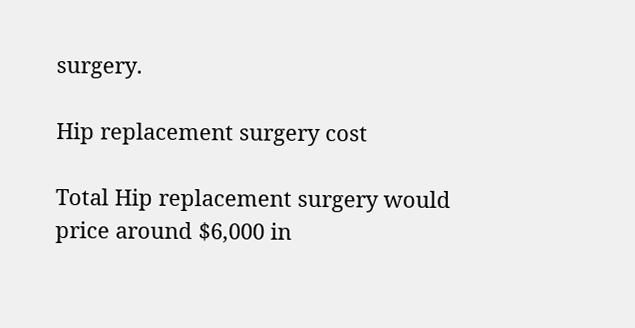surgery.

Hip replacement surgery cost

Total Hip replacement surgery would price around $6,000 in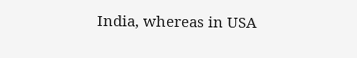India, whereas in USA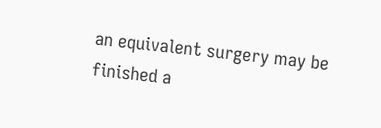an equivalent surgery may be finished a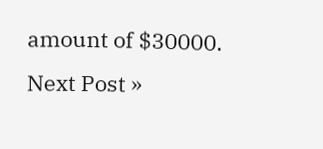amount of $30000.
Next Post »